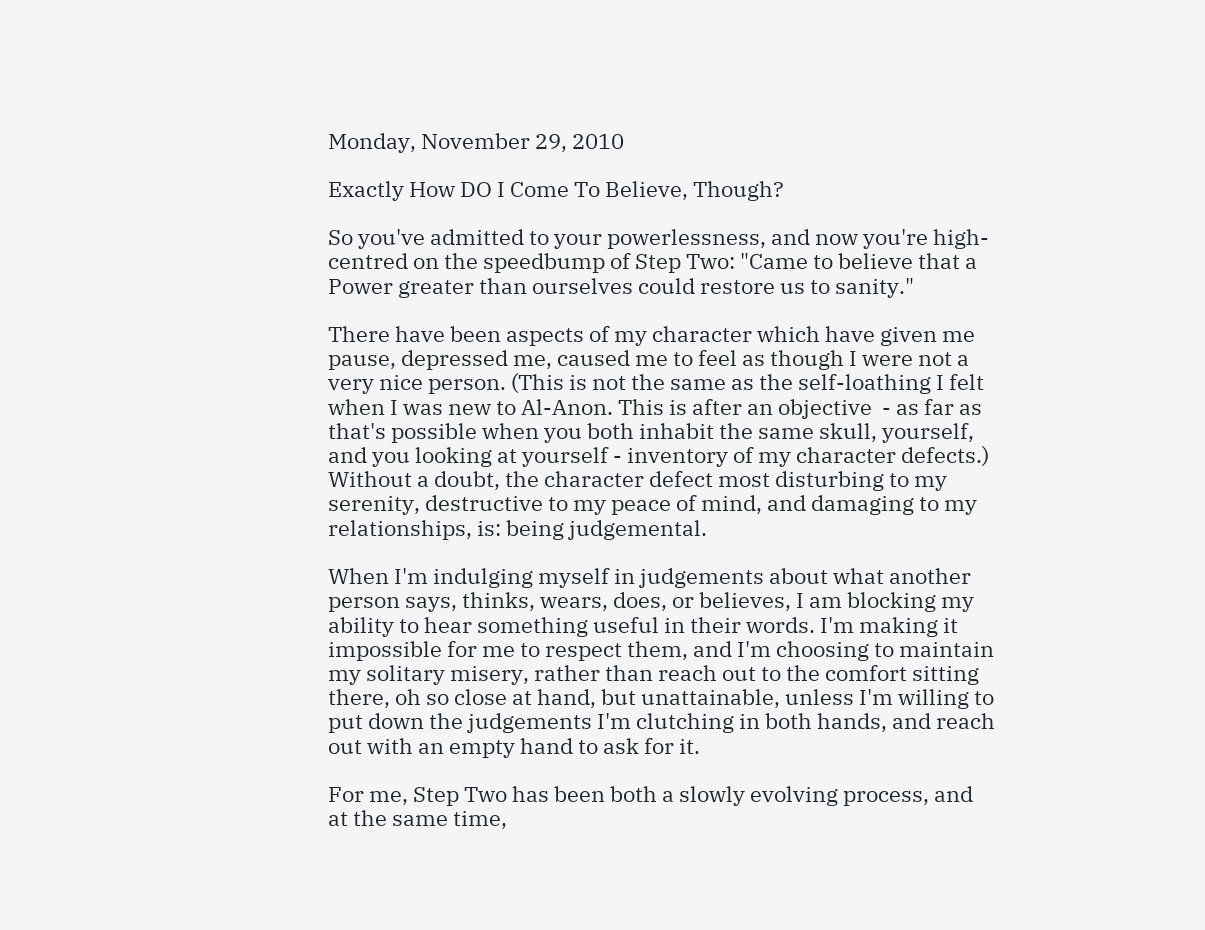Monday, November 29, 2010

Exactly How DO I Come To Believe, Though?

So you've admitted to your powerlessness, and now you're high-centred on the speedbump of Step Two: "Came to believe that a Power greater than ourselves could restore us to sanity."

There have been aspects of my character which have given me pause, depressed me, caused me to feel as though I were not a very nice person. (This is not the same as the self-loathing I felt when I was new to Al-Anon. This is after an objective  - as far as that's possible when you both inhabit the same skull, yourself, and you looking at yourself - inventory of my character defects.)
Without a doubt, the character defect most disturbing to my serenity, destructive to my peace of mind, and damaging to my relationships, is: being judgemental.

When I'm indulging myself in judgements about what another person says, thinks, wears, does, or believes, I am blocking my ability to hear something useful in their words. I'm making it impossible for me to respect them, and I'm choosing to maintain my solitary misery, rather than reach out to the comfort sitting there, oh so close at hand, but unattainable, unless I'm willing to put down the judgements I'm clutching in both hands, and reach out with an empty hand to ask for it.

For me, Step Two has been both a slowly evolving process, and at the same time,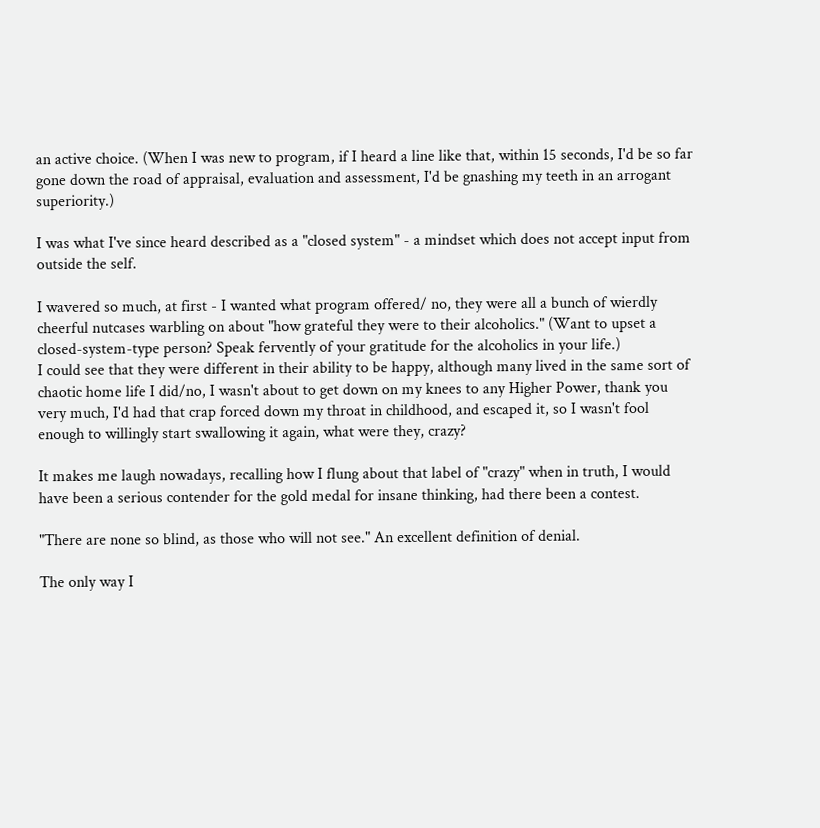an active choice. (When I was new to program, if I heard a line like that, within 15 seconds, I'd be so far gone down the road of appraisal, evaluation and assessment, I'd be gnashing my teeth in an arrogant superiority.)

I was what I've since heard described as a "closed system" - a mindset which does not accept input from outside the self.

I wavered so much, at first - I wanted what program offered/ no, they were all a bunch of wierdly cheerful nutcases warbling on about "how grateful they were to their alcoholics." (Want to upset a closed-system-type person? Speak fervently of your gratitude for the alcoholics in your life.)
I could see that they were different in their ability to be happy, although many lived in the same sort of chaotic home life I did/no, I wasn't about to get down on my knees to any Higher Power, thank you very much, I'd had that crap forced down my throat in childhood, and escaped it, so I wasn't fool enough to willingly start swallowing it again, what were they, crazy?

It makes me laugh nowadays, recalling how I flung about that label of "crazy" when in truth, I would have been a serious contender for the gold medal for insane thinking, had there been a contest.

"There are none so blind, as those who will not see." An excellent definition of denial.

The only way I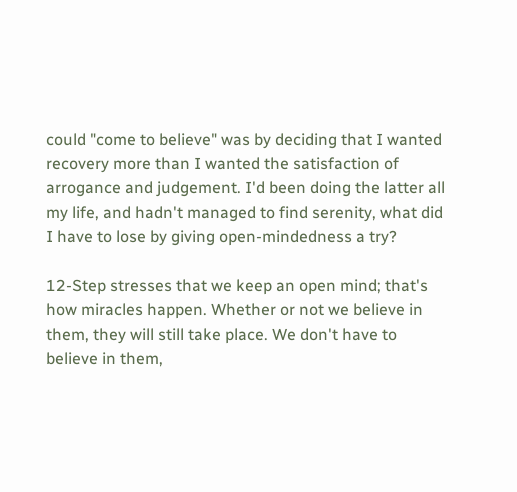could "come to believe" was by deciding that I wanted recovery more than I wanted the satisfaction of arrogance and judgement. I'd been doing the latter all my life, and hadn't managed to find serenity, what did I have to lose by giving open-mindedness a try?

12-Step stresses that we keep an open mind; that's how miracles happen. Whether or not we believe in them, they will still take place. We don't have to believe in them,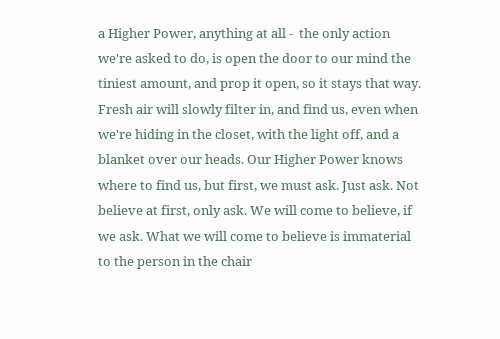a Higher Power, anything at all -  the only action we're asked to do, is open the door to our mind the tiniest amount, and prop it open, so it stays that way. Fresh air will slowly filter in, and find us, even when we're hiding in the closet, with the light off, and a blanket over our heads. Our Higher Power knows where to find us, but first, we must ask. Just ask. Not believe at first, only ask. We will come to believe, if we ask. What we will come to believe is immaterial to the person in the chair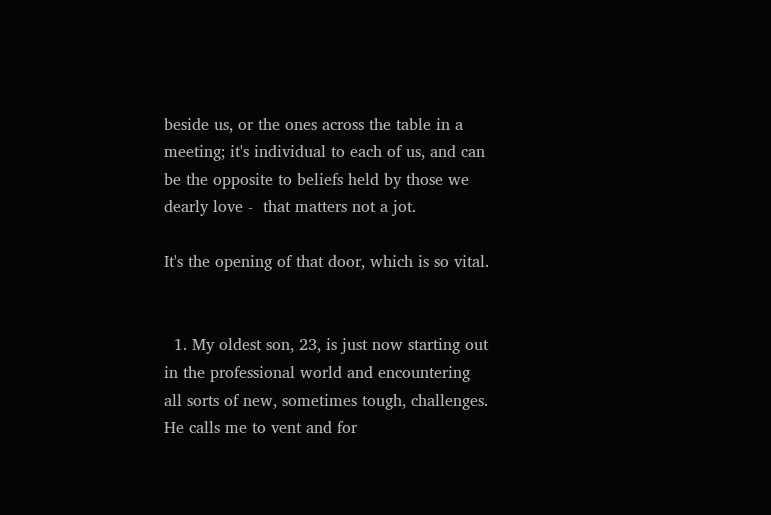beside us, or the ones across the table in a meeting; it's individual to each of us, and can be the opposite to beliefs held by those we dearly love -  that matters not a jot.

It's the opening of that door, which is so vital.


  1. My oldest son, 23, is just now starting out in the professional world and encountering all sorts of new, sometimes tough, challenges. He calls me to vent and for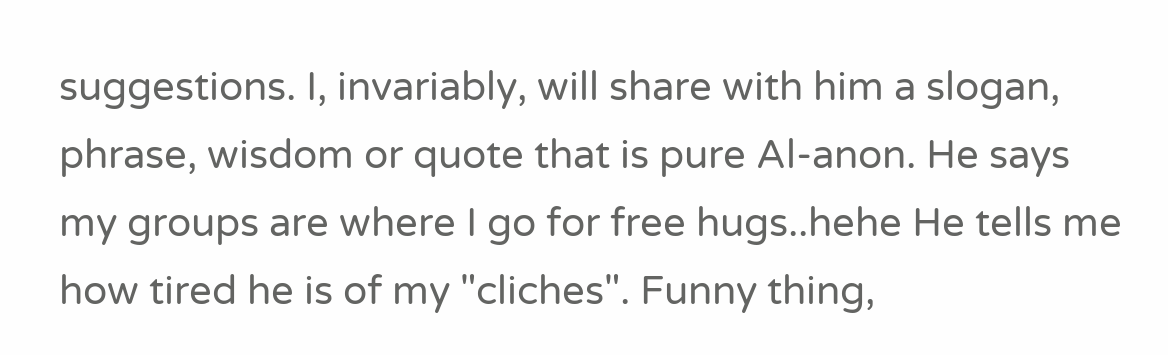suggestions. I, invariably, will share with him a slogan, phrase, wisdom or quote that is pure Al-anon. He says my groups are where I go for free hugs..hehe He tells me how tired he is of my "cliches". Funny thing,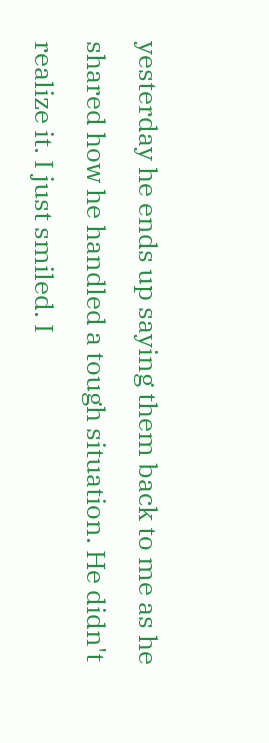yesterday he ends up saying them back to me as he shared how he handled a tough situation. He didn't realize it. I just smiled. I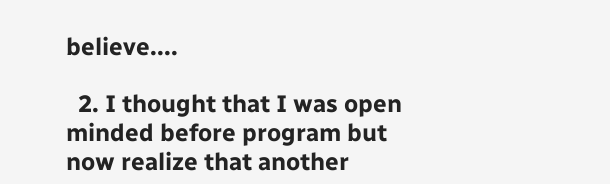believe....

  2. I thought that I was open minded before program but now realize that another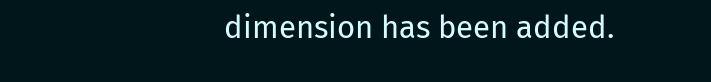dimension has been added.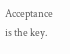Acceptance is the key.